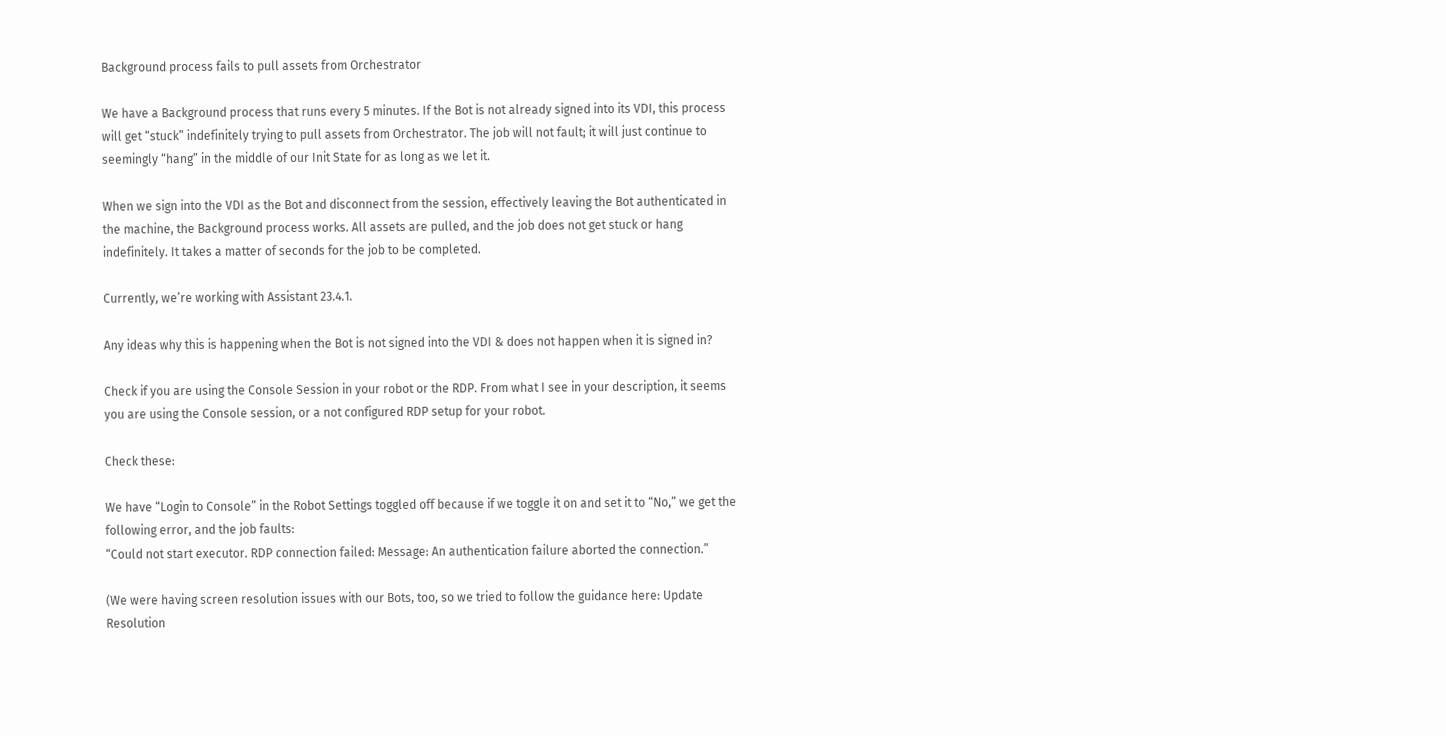Background process fails to pull assets from Orchestrator

We have a Background process that runs every 5 minutes. If the Bot is not already signed into its VDI, this process will get “stuck” indefinitely trying to pull assets from Orchestrator. The job will not fault; it will just continue to seemingly “hang” in the middle of our Init State for as long as we let it.

When we sign into the VDI as the Bot and disconnect from the session, effectively leaving the Bot authenticated in the machine, the Background process works. All assets are pulled, and the job does not get stuck or hang indefinitely. It takes a matter of seconds for the job to be completed.

Currently, we’re working with Assistant 23.4.1.

Any ideas why this is happening when the Bot is not signed into the VDI & does not happen when it is signed in?

Check if you are using the Console Session in your robot or the RDP. From what I see in your description, it seems you are using the Console session, or a not configured RDP setup for your robot.

Check these:

We have “Login to Console” in the Robot Settings toggled off because if we toggle it on and set it to “No,” we get the following error, and the job faults:
“Could not start executor. RDP connection failed: Message: An authentication failure aborted the connection.”

(We were having screen resolution issues with our Bots, too, so we tried to follow the guidance here: Update Resolution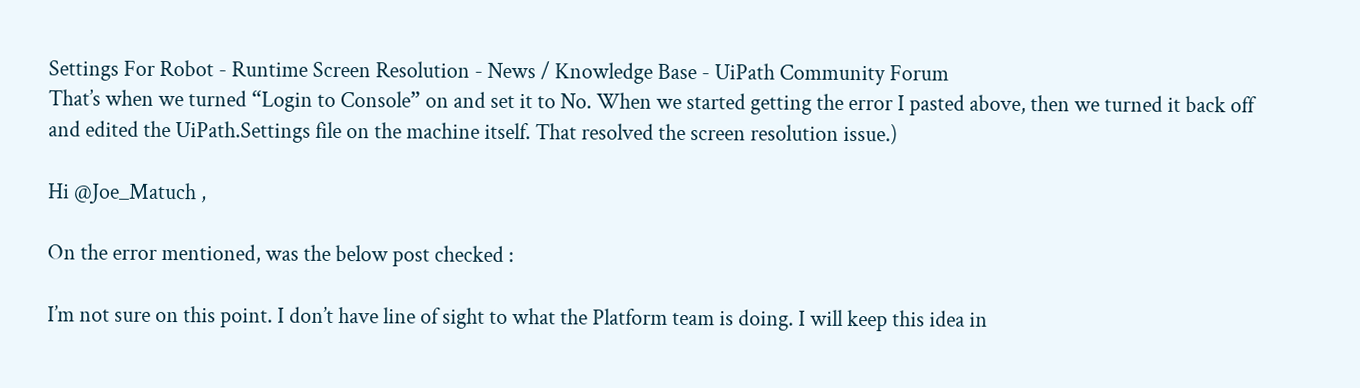Settings For Robot - Runtime Screen Resolution - News / Knowledge Base - UiPath Community Forum
That’s when we turned “Login to Console” on and set it to No. When we started getting the error I pasted above, then we turned it back off and edited the UiPath.Settings file on the machine itself. That resolved the screen resolution issue.)

Hi @Joe_Matuch ,

On the error mentioned, was the below post checked :

I’m not sure on this point. I don’t have line of sight to what the Platform team is doing. I will keep this idea in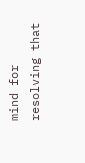mind for resolving that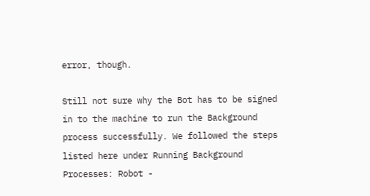error, though.

Still not sure why the Bot has to be signed in to the machine to run the Background process successfully. We followed the steps listed here under Running Background Processes: Robot -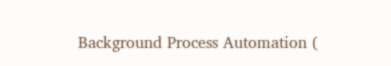Background Process Automation (